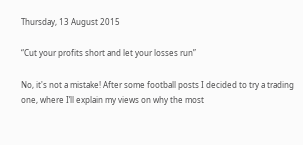Thursday, 13 August 2015

“Cut your profits short and let your losses run”

No, it's not a mistake! After some football posts I decided to try a trading one, where I’ll explain my views on why the most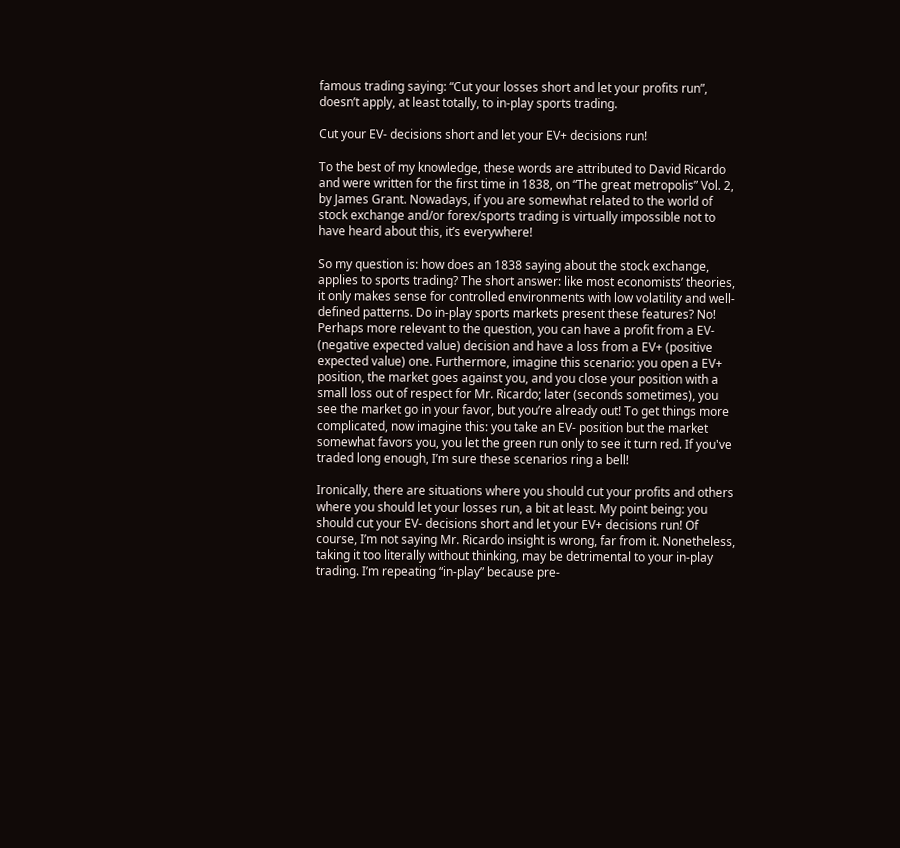famous trading saying: “Cut your losses short and let your profits run”, doesn’t apply, at least totally, to in-play sports trading.

Cut your EV- decisions short and let your EV+ decisions run!

To the best of my knowledge, these words are attributed to David Ricardo and were written for the first time in 1838, on “The great metropolis” Vol. 2, by James Grant. Nowadays, if you are somewhat related to the world of stock exchange and/or forex/sports trading is virtually impossible not to have heard about this, it’s everywhere!

So my question is: how does an 1838 saying about the stock exchange, applies to sports trading? The short answer: like most economists’ theories, it only makes sense for controlled environments with low volatility and well-defined patterns. Do in-play sports markets present these features? No!
Perhaps more relevant to the question, you can have a profit from a EV- (negative expected value) decision and have a loss from a EV+ (positive expected value) one. Furthermore, imagine this scenario: you open a EV+ position, the market goes against you, and you close your position with a small loss out of respect for Mr. Ricardo; later (seconds sometimes), you see the market go in your favor, but you’re already out! To get things more complicated, now imagine this: you take an EV- position but the market somewhat favors you, you let the green run only to see it turn red. If you've traded long enough, I’m sure these scenarios ring a bell!

Ironically, there are situations where you should cut your profits and others where you should let your losses run, a bit at least. My point being: you should cut your EV- decisions short and let your EV+ decisions run! Of course, I’m not saying Mr. Ricardo insight is wrong, far from it. Nonetheless, taking it too literally without thinking, may be detrimental to your in-play trading. I’m repeating “in-play” because pre-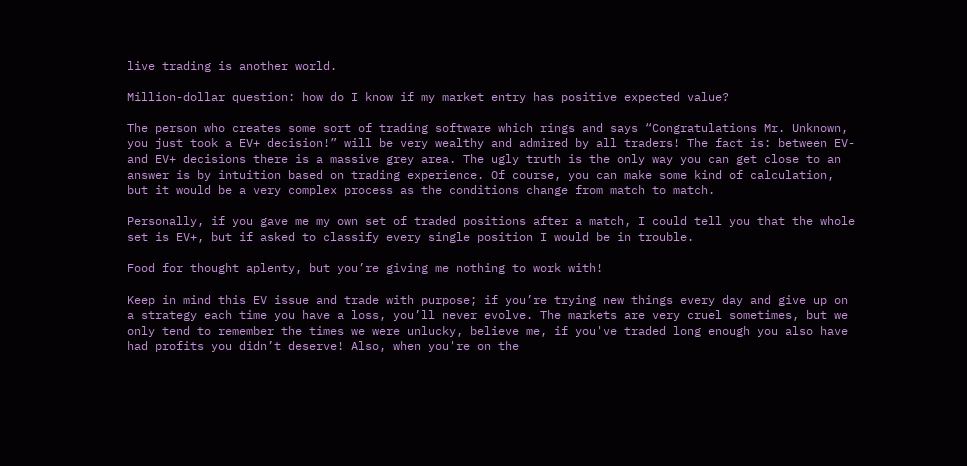live trading is another world.

Million-dollar question: how do I know if my market entry has positive expected value?

The person who creates some sort of trading software which rings and says “Congratulations Mr. Unknown, you just took a EV+ decision!” will be very wealthy and admired by all traders! The fact is: between EV- and EV+ decisions there is a massive grey area. The ugly truth is the only way you can get close to an answer is by intuition based on trading experience. Of course, you can make some kind of calculation, but it would be a very complex process as the conditions change from match to match.

Personally, if you gave me my own set of traded positions after a match, I could tell you that the whole set is EV+, but if asked to classify every single position I would be in trouble.

Food for thought aplenty, but you’re giving me nothing to work with!

Keep in mind this EV issue and trade with purpose; if you’re trying new things every day and give up on a strategy each time you have a loss, you’ll never evolve. The markets are very cruel sometimes, but we only tend to remember the times we were unlucky, believe me, if you've traded long enough you also have had profits you didn’t deserve! Also, when you're on the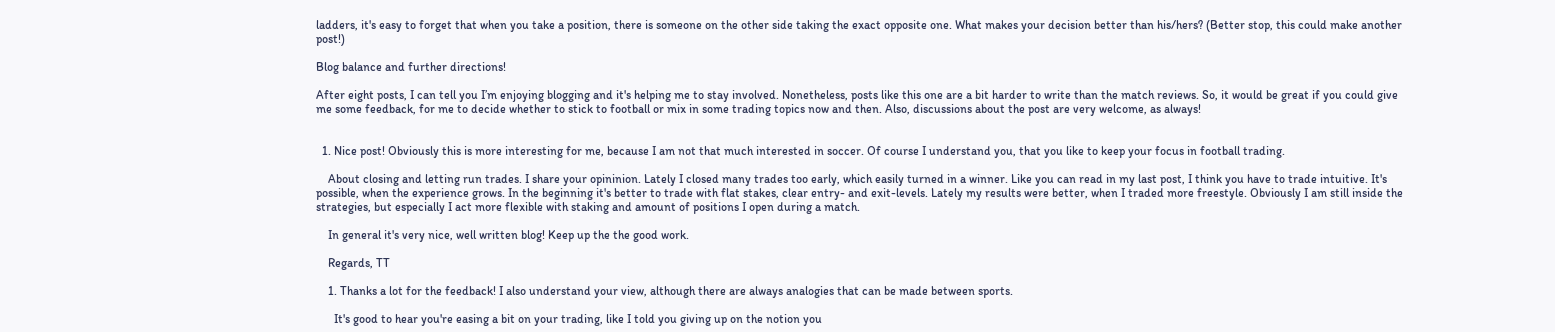ladders, it's easy to forget that when you take a position, there is someone on the other side taking the exact opposite one. What makes your decision better than his/hers? (Better stop, this could make another post!)

Blog balance and further directions!

After eight posts, I can tell you I’m enjoying blogging and it's helping me to stay involved. Nonetheless, posts like this one are a bit harder to write than the match reviews. So, it would be great if you could give me some feedback, for me to decide whether to stick to football or mix in some trading topics now and then. Also, discussions about the post are very welcome, as always!


  1. Nice post! Obviously this is more interesting for me, because I am not that much interested in soccer. Of course I understand you, that you like to keep your focus in football trading.

    About closing and letting run trades. I share your opininion. Lately I closed many trades too early, which easily turned in a winner. Like you can read in my last post, I think you have to trade intuitive. It's possible, when the experience grows. In the beginning it's better to trade with flat stakes, clear entry- and exit-levels. Lately my results were better, when I traded more freestyle. Obviously I am still inside the strategies, but especially I act more flexible with staking and amount of positions I open during a match.

    In general it's very nice, well written blog! Keep up the the good work.

    Regards, TT

    1. Thanks a lot for the feedback! I also understand your view, although there are always analogies that can be made between sports.

      It's good to hear you're easing a bit on your trading, like I told you giving up on the notion you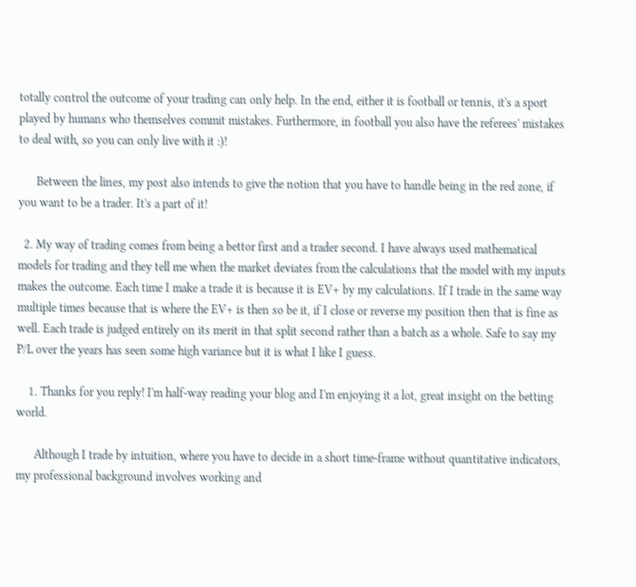totally control the outcome of your trading can only help. In the end, either it is football or tennis, it's a sport played by humans who themselves commit mistakes. Furthermore, in football you also have the referees' mistakes to deal with, so you can only live with it :)!

      Between the lines, my post also intends to give the notion that you have to handle being in the red zone, if you want to be a trader. It's a part of it!

  2. My way of trading comes from being a bettor first and a trader second. I have always used mathematical models for trading and they tell me when the market deviates from the calculations that the model with my inputs makes the outcome. Each time I make a trade it is because it is EV+ by my calculations. If I trade in the same way multiple times because that is where the EV+ is then so be it, if I close or reverse my position then that is fine as well. Each trade is judged entirely on its merit in that split second rather than a batch as a whole. Safe to say my P/L over the years has seen some high variance but it is what I like I guess.

    1. Thanks for you reply! I'm half-way reading your blog and I'm enjoying it a lot, great insight on the betting world.

      Although I trade by intuition, where you have to decide in a short time-frame without quantitative indicators, my professional background involves working and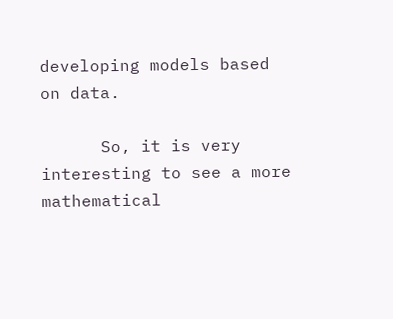developing models based on data.

      So, it is very interesting to see a more mathematical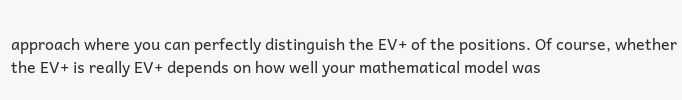approach where you can perfectly distinguish the EV+ of the positions. Of course, whether the EV+ is really EV+ depends on how well your mathematical model was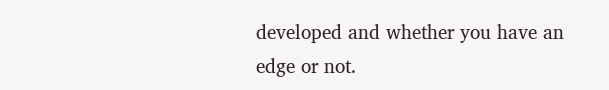developed and whether you have an edge or not.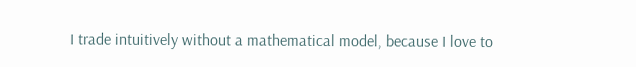I trade intuitively without a mathematical model, because I love to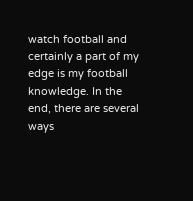watch football and certainly a part of my edge is my football knowledge. In the end, there are several ways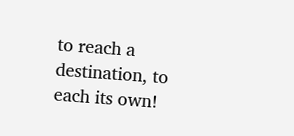to reach a destination, to each its own!